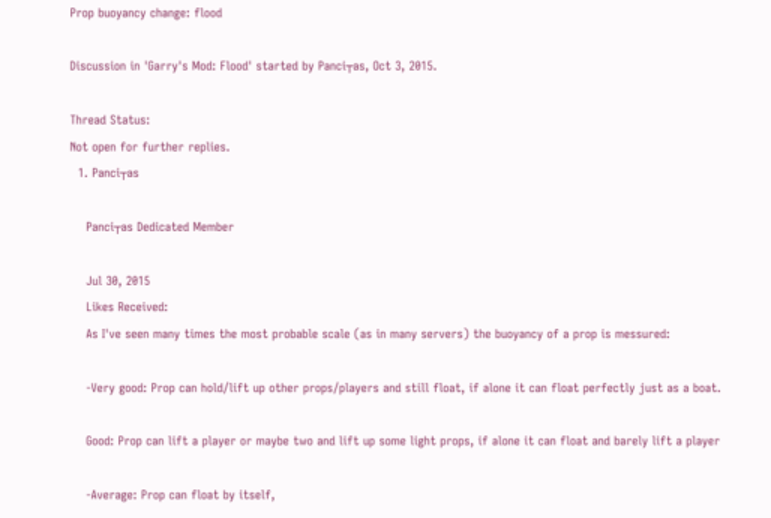Prop buoyancy change: flood

Discussion in 'Garry's Mod: Flood' started by Panci┬as, Oct 3, 2015.

Thread Status:
Not open for further replies.
  1. Panci┬as

    Panci┬as Dedicated Member

    Jul 30, 2015
    Likes Received:
    As I've seen many times the most probable scale (as in many servers) the buoyancy of a prop is messured:

    -Very good: Prop can hold/lift up other props/players and still float, if alone it can float perfectly just as a boat.

    Good: Prop can lift a player or maybe two and lift up some light props, if alone it can float and barely lift a player

    -Average: Prop can float by itself,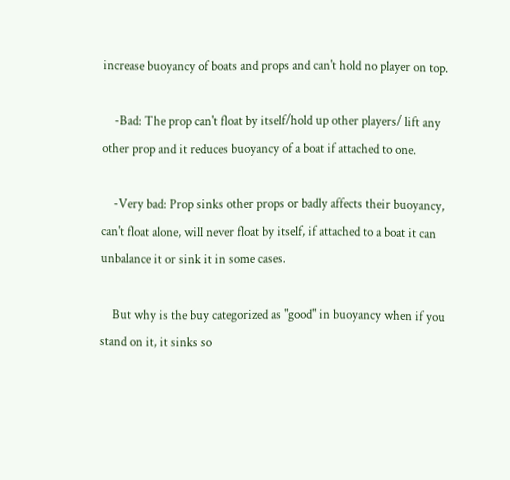increase buoyancy of boats and props and can't hold no player on top.

    -Bad: The prop can't float by itself/hold up other players/ lift any other prop and it reduces buoyancy of a boat if attached to one.

    -Very bad: Prop sinks other props or badly affects their buoyancy, can't float alone, will never float by itself, if attached to a boat it can unbalance it or sink it in some cases.

    But why is the buy categorized as "good" in buoyancy when if you stand on it, it sinks so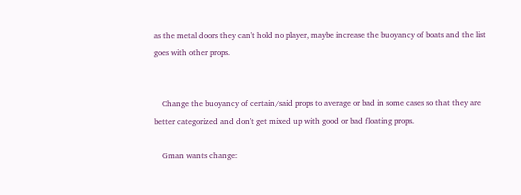as the metal doors they can't hold no player, maybe increase the buoyancy of boats and the list goes with other props.


    Change the buoyancy of certain/said props to average or bad in some cases so that they are better categorized and don't get mixed up with good or bad floating props.

    Gman wants change: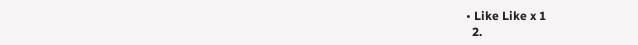• Like Like x 1
  2.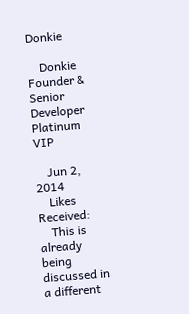Donkie

    Donkie Founder & Senior Developer Platinum VIP

    Jun 2, 2014
    Likes Received:
    This is already being discussed in a different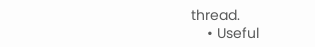thread.
    • Useful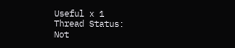Useful x 1
Thread Status:
Not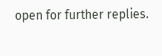open for further replies.